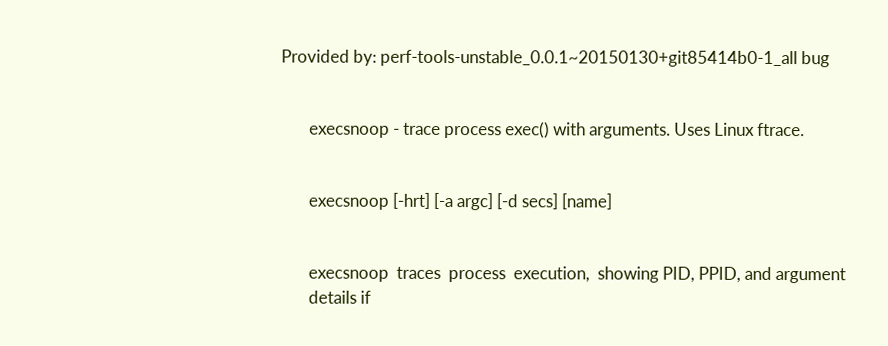Provided by: perf-tools-unstable_0.0.1~20150130+git85414b0-1_all bug


       execsnoop - trace process exec() with arguments. Uses Linux ftrace.


       execsnoop [-hrt] [-a argc] [-d secs] [name]


       execsnoop  traces  process  execution,  showing PID, PPID, and argument
       details if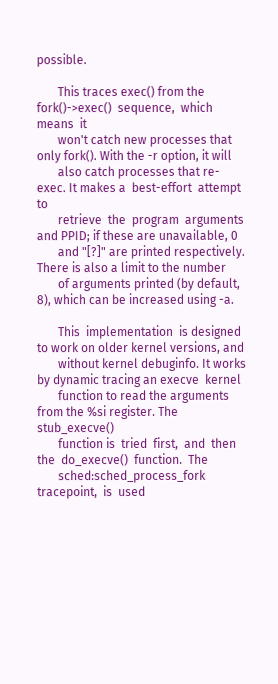possible.

       This traces exec() from the fork()->exec()  sequence,  which  means  it
       won't catch new processes that only fork(). With the -r option, it will
       also catch processes that re-exec. It makes a  best-effort  attempt  to
       retrieve  the  program  arguments and PPID; if these are unavailable, 0
       and "[?]" are printed respectively. There is also a limit to the number
       of arguments printed (by default, 8), which can be increased using -a.

       This  implementation  is designed to work on older kernel versions, and
       without kernel debuginfo. It works by dynamic tracing an execve  kernel
       function to read the arguments from the %si register. The stub_execve()
       function is  tried  first,  and  then  the  do_execve()  function.  The
       sched:sched_process_fork  tracepoint,  is  used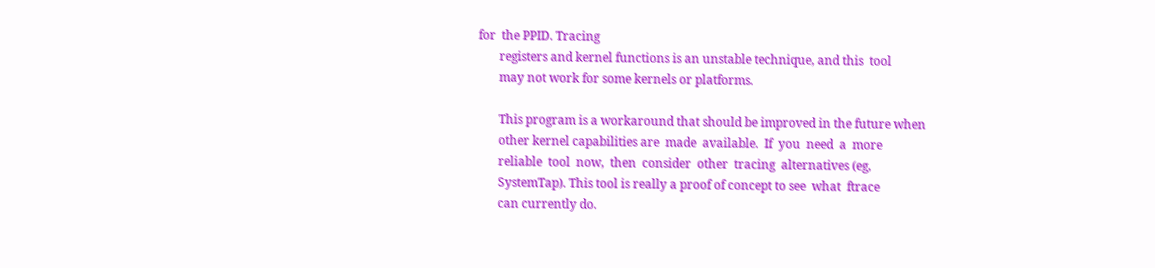for  the PPID. Tracing
       registers and kernel functions is an unstable technique, and this  tool
       may not work for some kernels or platforms.

       This program is a workaround that should be improved in the future when
       other kernel capabilities are  made  available.  If  you  need  a  more
       reliable  tool  now,  then  consider  other  tracing  alternatives (eg,
       SystemTap). This tool is really a proof of concept to see  what  ftrace
       can currently do.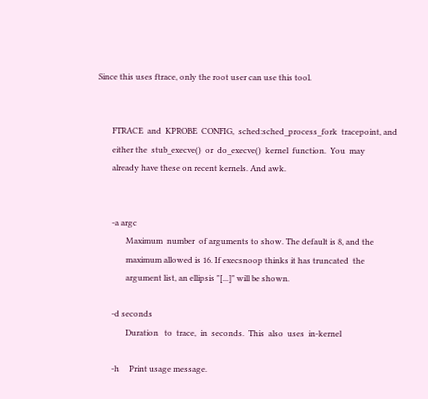Since this uses ftrace, only the root user can use this tool.


       FTRACE  and  KPROBE  CONFIG,  sched:sched_process_fork  tracepoint, and
       either the  stub_execve()  or  do_execve()  kernel  function.  You  may
       already have these on recent kernels. And awk.


       -a argc
              Maximum  number  of arguments to show. The default is 8, and the
              maximum allowed is 16. If execsnoop thinks it has truncated  the
              argument list, an ellipsis "[...]" will be shown.

       -d seconds
              Duration   to  trace,  in  seconds.  This  also  uses  in-kernel

       -h     Print usage message.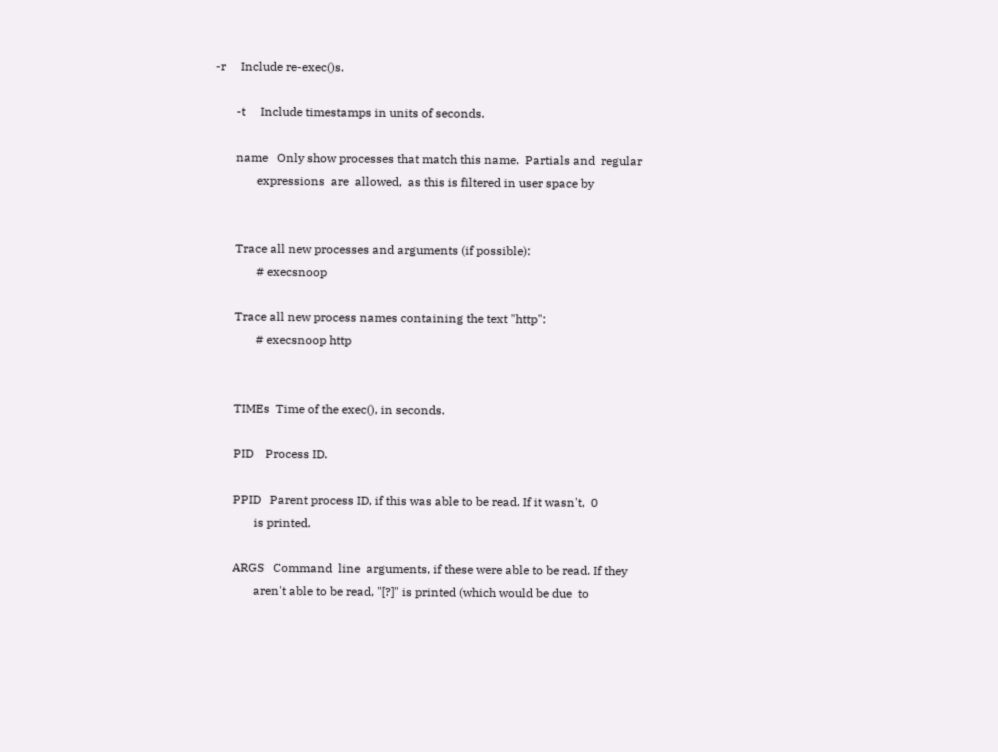-r     Include re-exec()s.

       -t     Include timestamps in units of seconds.

       name   Only show processes that match this name.  Partials and  regular
              expressions  are  allowed,  as this is filtered in user space by


       Trace all new processes and arguments (if possible):
              # execsnoop

       Trace all new process names containing the text "http":
              # execsnoop http


       TIMEs  Time of the exec(), in seconds.

       PID    Process ID.

       PPID   Parent process ID, if this was able to be read. If it wasn't,  0
              is printed.

       ARGS   Command  line  arguments, if these were able to be read. If they
              aren't able to be read, "[?]" is printed (which would be due  to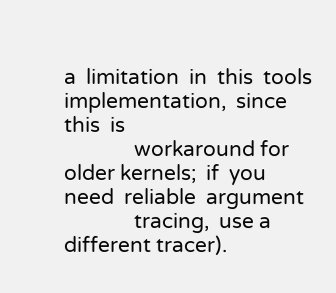a  limitation  in  this  tools  implementation,  since  this  is
              workaround for older kernels;  if  you  need  reliable  argument
              tracing,  use a different tracer).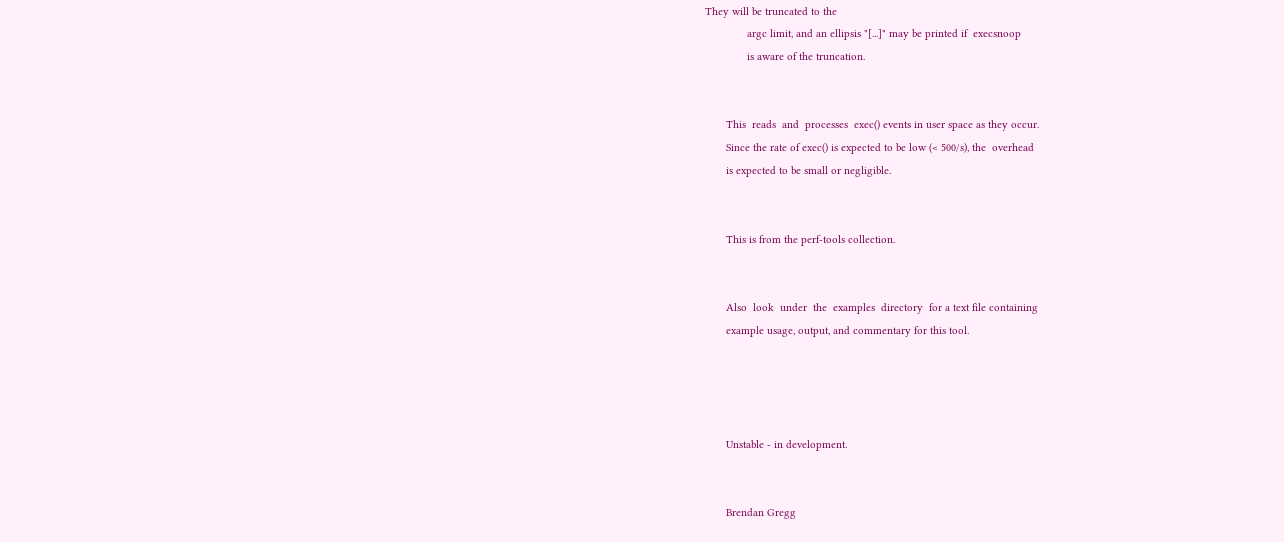They will be truncated to the
              argc limit, and an ellipsis "[...]" may be printed if  execsnoop
              is aware of the truncation.


       This  reads  and  processes  exec() events in user space as they occur.
       Since the rate of exec() is expected to be low (< 500/s), the  overhead
       is expected to be small or negligible.


       This is from the perf-tools collection.


       Also  look  under  the  examples  directory  for a text file containing
       example usage, output, and commentary for this tool.




       Unstable - in development.


       Brendan Gregg